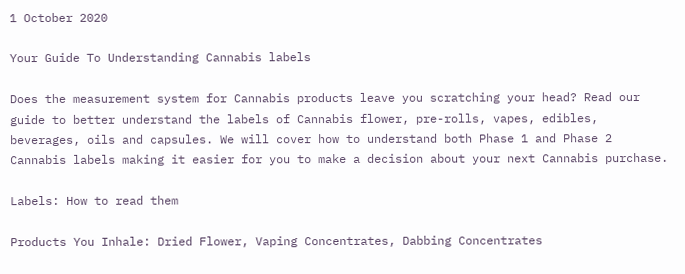1 October 2020

Your Guide To Understanding Cannabis labels

Does the measurement system for Cannabis products leave you scratching your head? Read our guide to better understand the labels of Cannabis flower, pre-rolls, vapes, edibles, beverages, oils and capsules. We will cover how to understand both Phase 1 and Phase 2 Cannabis labels making it easier for you to make a decision about your next Cannabis purchase.

Labels: How to read them

Products You Inhale: Dried Flower, Vaping Concentrates, Dabbing Concentrates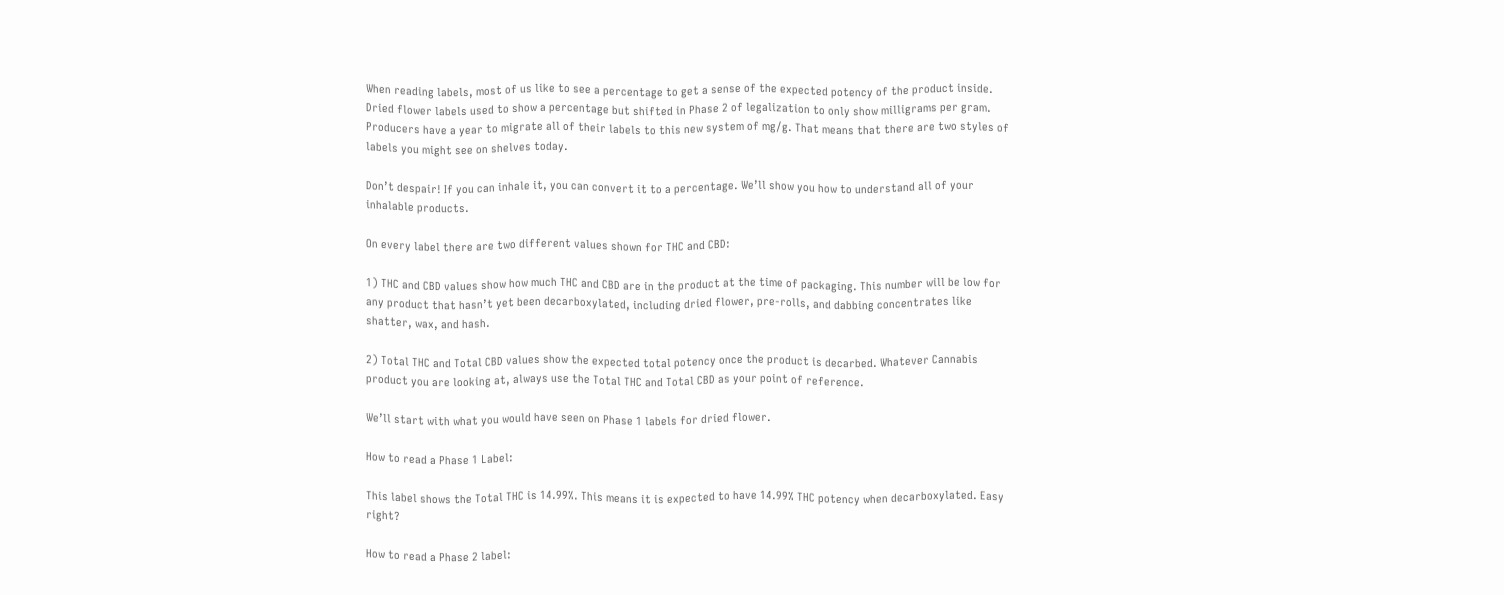When reading labels, most of us like to see a percentage to get a sense of the expected potency of the product inside. Dried flower labels used to show a percentage but shifted in Phase 2 of legalization to only show milligrams per gram. Producers have a year to migrate all of their labels to this new system of mg/g. That means that there are two styles of labels you might see on shelves today.

Don’t despair! If you can inhale it, you can convert it to a percentage. We’ll show you how to understand all of your inhalable products.

On every label there are two different values shown for THC and CBD:

1) THC and CBD values show how much THC and CBD are in the product at the time of packaging. This number will be low for any product that hasn’t yet been decarboxylated, including dried flower, pre-rolls, and dabbing concentrates like shatter, wax, and hash.

2) Total THC and Total CBD values show the expected total potency once the product is decarbed. Whatever Cannabis product you are looking at, always use the Total THC and Total CBD as your point of reference.

We’ll start with what you would have seen on Phase 1 labels for dried flower.

How to read a Phase 1 Label:

This label shows the Total THC is 14.99%. This means it is expected to have 14.99% THC potency when decarboxylated. Easy right?

How to read a Phase 2 label: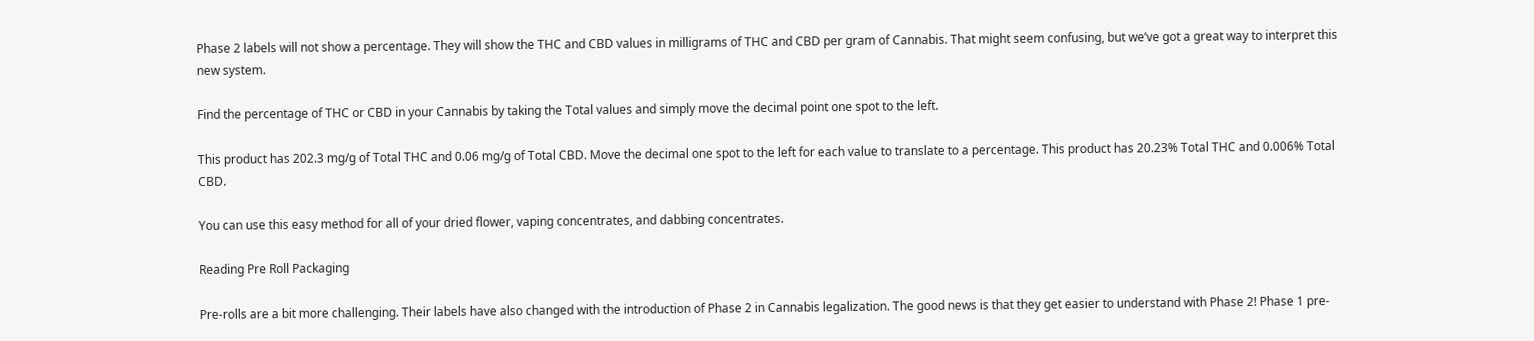Phase 2 labels will not show a percentage. They will show the THC and CBD values in milligrams of THC and CBD per gram of Cannabis. That might seem confusing, but we’ve got a great way to interpret this new system.

Find the percentage of THC or CBD in your Cannabis by taking the Total values and simply move the decimal point one spot to the left.

This product has 202.3 mg/g of Total THC and 0.06 mg/g of Total CBD. Move the decimal one spot to the left for each value to translate to a percentage. This product has 20.23% Total THC and 0.006% Total CBD.

You can use this easy method for all of your dried flower, vaping concentrates, and dabbing concentrates.

Reading Pre Roll Packaging

Pre-rolls are a bit more challenging. Their labels have also changed with the introduction of Phase 2 in Cannabis legalization. The good news is that they get easier to understand with Phase 2! Phase 1 pre-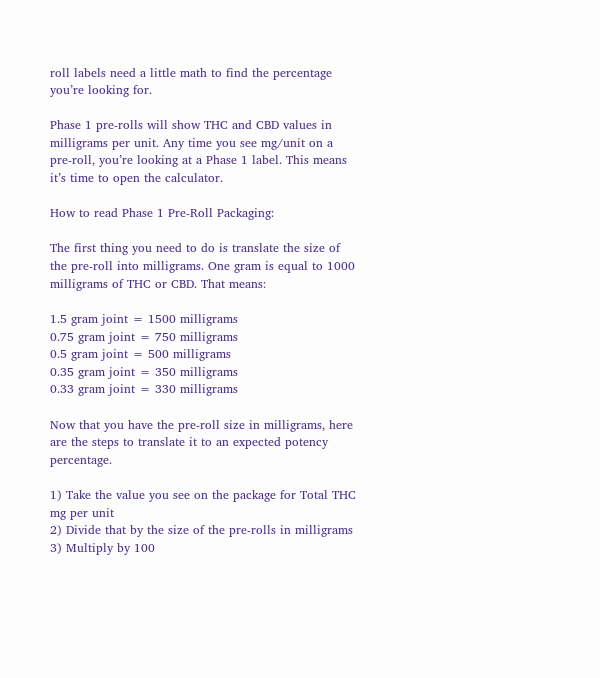roll labels need a little math to find the percentage you’re looking for.

Phase 1 pre-rolls will show THC and CBD values in milligrams per unit. Any time you see mg/unit on a pre-roll, you’re looking at a Phase 1 label. This means it’s time to open the calculator.

How to read Phase 1 Pre-Roll Packaging:

The first thing you need to do is translate the size of the pre-roll into milligrams. One gram is equal to 1000 milligrams of THC or CBD. That means:

1.5 gram joint = 1500 milligrams
0.75 gram joint = 750 milligrams
0.5 gram joint = 500 milligrams
0.35 gram joint = 350 milligrams
0.33 gram joint = 330 milligrams

Now that you have the pre-roll size in milligrams, here are the steps to translate it to an expected potency percentage.

1) Take the value you see on the package for Total THC mg per unit
2) Divide that by the size of the pre-rolls in milligrams
3) Multiply by 100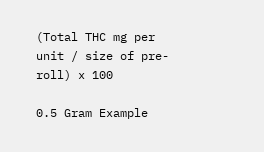(Total THC mg per unit / size of pre-roll) x 100

0.5 Gram Example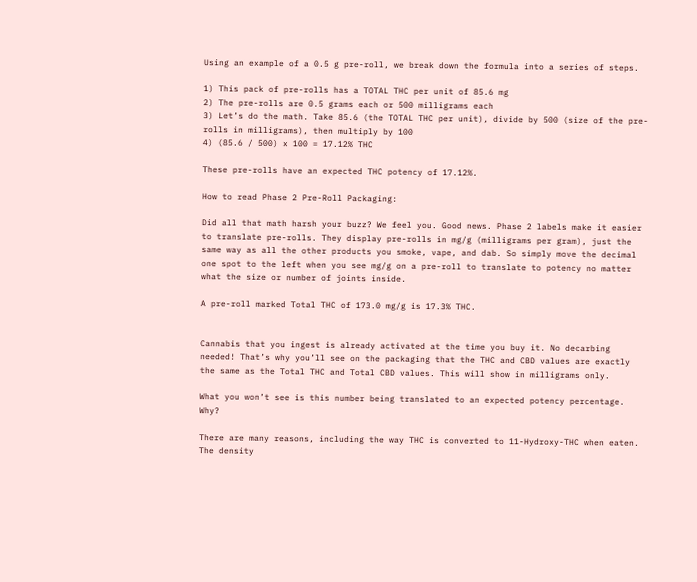Using an example of a 0.5 g pre-roll, we break down the formula into a series of steps.

1) This pack of pre-rolls has a TOTAL THC per unit of 85.6 mg
2) The pre-rolls are 0.5 grams each or 500 milligrams each
3) Let’s do the math. Take 85.6 (the TOTAL THC per unit), divide by 500 (size of the pre-rolls in milligrams), then multiply by 100
4) (85.6 / 500) x 100 = 17.12% THC

These pre-rolls have an expected THC potency of 17.12%.

How to read Phase 2 Pre-Roll Packaging:

Did all that math harsh your buzz? We feel you. Good news. Phase 2 labels make it easier to translate pre-rolls. They display pre-rolls in mg/g (milligrams per gram), just the same way as all the other products you smoke, vape, and dab. So simply move the decimal one spot to the left when you see mg/g on a pre-roll to translate to potency no matter what the size or number of joints inside.

A pre-roll marked Total THC of 173.0 mg/g is 17.3% THC.


Cannabis that you ingest is already activated at the time you buy it. No decarbing needed! That’s why you’ll see on the packaging that the THC and CBD values are exactly the same as the Total THC and Total CBD values. This will show in milligrams only.

What you won’t see is this number being translated to an expected potency percentage. Why?

There are many reasons, including the way THC is converted to 11-Hydroxy-THC when eaten. The density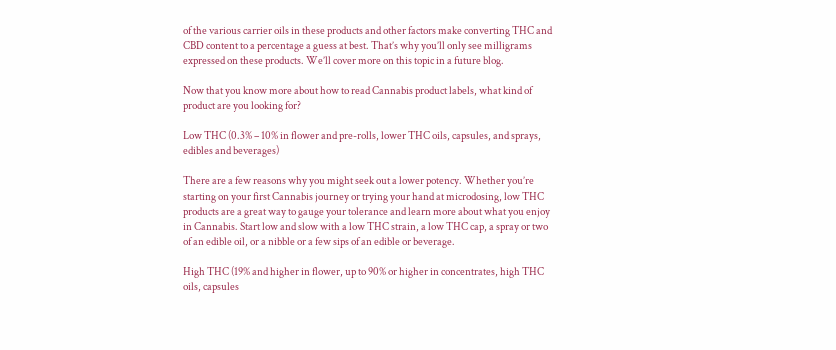of the various carrier oils in these products and other factors make converting THC and CBD content to a percentage a guess at best. That’s why you’ll only see milligrams expressed on these products. We’ll cover more on this topic in a future blog.

Now that you know more about how to read Cannabis product labels, what kind of product are you looking for?

Low THC (0.3% – 10% in flower and pre-rolls, lower THC oils, capsules, and sprays, edibles and beverages)

There are a few reasons why you might seek out a lower potency. Whether you’re starting on your first Cannabis journey or trying your hand at microdosing, low THC products are a great way to gauge your tolerance and learn more about what you enjoy in Cannabis. Start low and slow with a low THC strain, a low THC cap, a spray or two of an edible oil, or a nibble or a few sips of an edible or beverage.

High THC (19% and higher in flower, up to 90% or higher in concentrates, high THC oils, capsules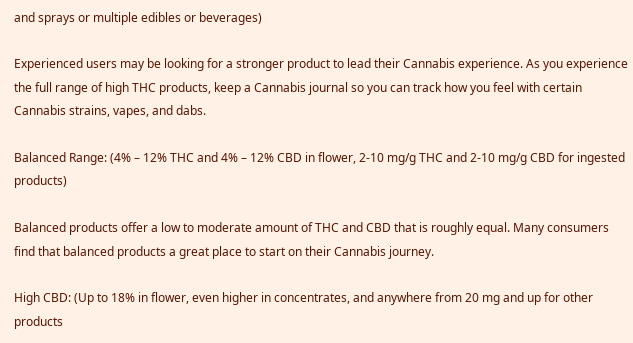and sprays or multiple edibles or beverages)

Experienced users may be looking for a stronger product to lead their Cannabis experience. As you experience the full range of high THC products, keep a Cannabis journal so you can track how you feel with certain Cannabis strains, vapes, and dabs.

Balanced Range: (4% – 12% THC and 4% – 12% CBD in flower, 2-10 mg/g THC and 2-10 mg/g CBD for ingested products)

Balanced products offer a low to moderate amount of THC and CBD that is roughly equal. Many consumers find that balanced products a great place to start on their Cannabis journey.

High CBD: (Up to 18% in flower, even higher in concentrates, and anywhere from 20 mg and up for other products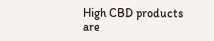High CBD products are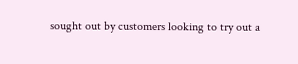sought out by customers looking to try out a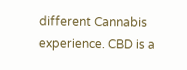different Cannabis experience. CBD is a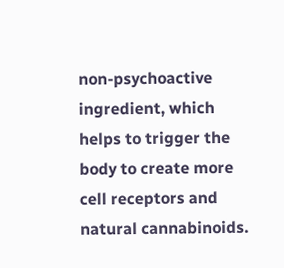non-psychoactive ingredient, which helps to trigger the body to create more cell receptors and natural cannabinoids.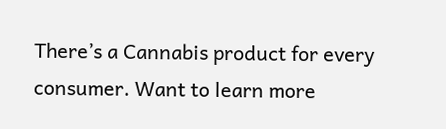There’s a Cannabis product for every consumer. Want to learn more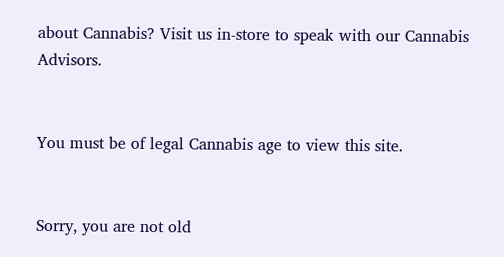about Cannabis? Visit us in-store to speak with our Cannabis Advisors.


You must be of legal Cannabis age to view this site.


Sorry, you are not old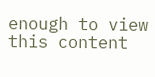enough to view this content